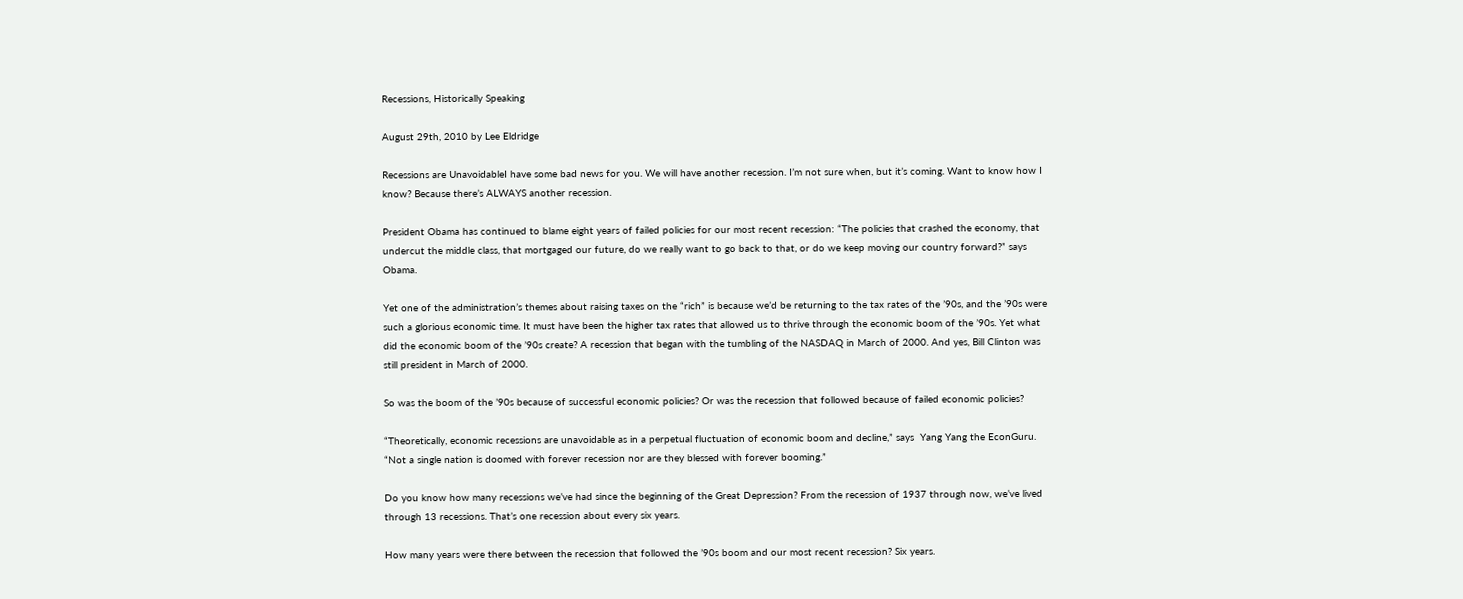Recessions, Historically Speaking

August 29th, 2010 by Lee Eldridge

Recessions are UnavoidableI have some bad news for you. We will have another recession. I’m not sure when, but it’s coming. Want to know how I know? Because there’s ALWAYS another recession.

President Obama has continued to blame eight years of failed policies for our most recent recession: “The policies that crashed the economy, that undercut the middle class, that mortgaged our future, do we really want to go back to that, or do we keep moving our country forward?” says Obama.

Yet one of the administration’s themes about raising taxes on the “rich” is because we’d be returning to the tax rates of the ’90s, and the ’90s were such a glorious economic time. It must have been the higher tax rates that allowed us to thrive through the economic boom of the ’90s. Yet what did the economic boom of the ’90s create? A recession that began with the tumbling of the NASDAQ in March of 2000. And yes, Bill Clinton was still president in March of 2000.

So was the boom of the ’90s because of successful economic policies? Or was the recession that followed because of failed economic policies?

“Theoretically, economic recessions are unavoidable as in a perpetual fluctuation of economic boom and decline,” says  Yang Yang the EconGuru. “Not a single nation is doomed with forever recession nor are they blessed with forever booming.”

Do you know how many recessions we’ve had since the beginning of the Great Depression? From the recession of 1937 through now, we’ve lived through 13 recessions. That’s one recession about every six years.

How many years were there between the recession that followed the ’90s boom and our most recent recession? Six years.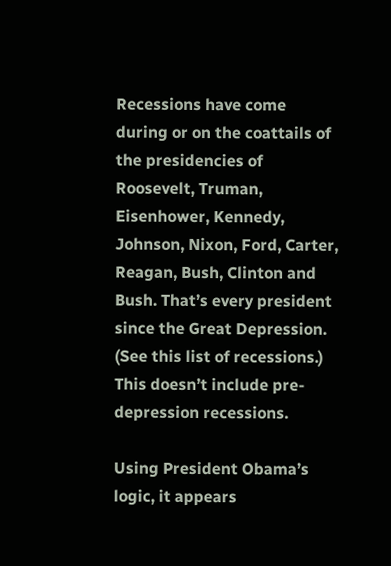Recessions have come during or on the coattails of the presidencies of Roosevelt, Truman, Eisenhower, Kennedy, Johnson, Nixon, Ford, Carter, Reagan, Bush, Clinton and Bush. That’s every president since the Great Depression. (See this list of recessions.) This doesn’t include pre-depression recessions.

Using President Obama’s logic, it appears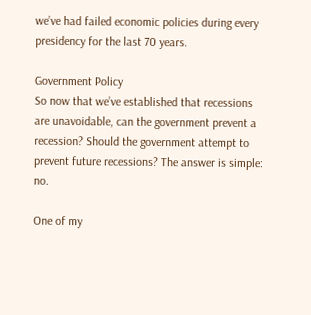we’ve had failed economic policies during every presidency for the last 70 years.

Government Policy
So now that we’ve established that recessions are unavoidable, can the government prevent a recession? Should the government attempt to prevent future recessions? The answer is simple: no.

One of my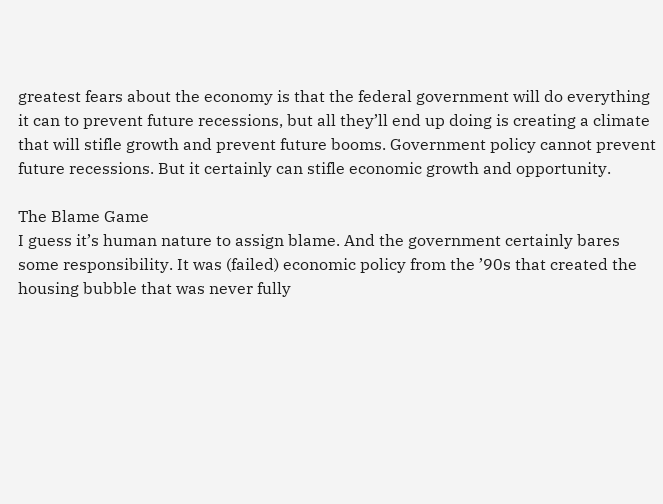greatest fears about the economy is that the federal government will do everything it can to prevent future recessions, but all they’ll end up doing is creating a climate that will stifle growth and prevent future booms. Government policy cannot prevent future recessions. But it certainly can stifle economic growth and opportunity.

The Blame Game
I guess it’s human nature to assign blame. And the government certainly bares some responsibility. It was (failed) economic policy from the ’90s that created the housing bubble that was never fully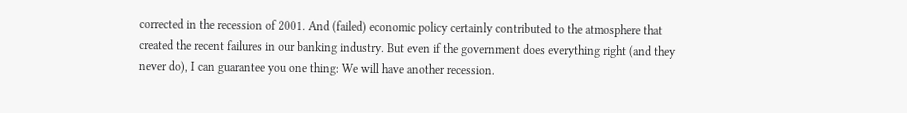corrected in the recession of 2001. And (failed) economic policy certainly contributed to the atmosphere that created the recent failures in our banking industry. But even if the government does everything right (and they never do), I can guarantee you one thing: We will have another recession.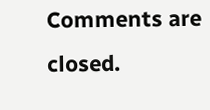Comments are closed.